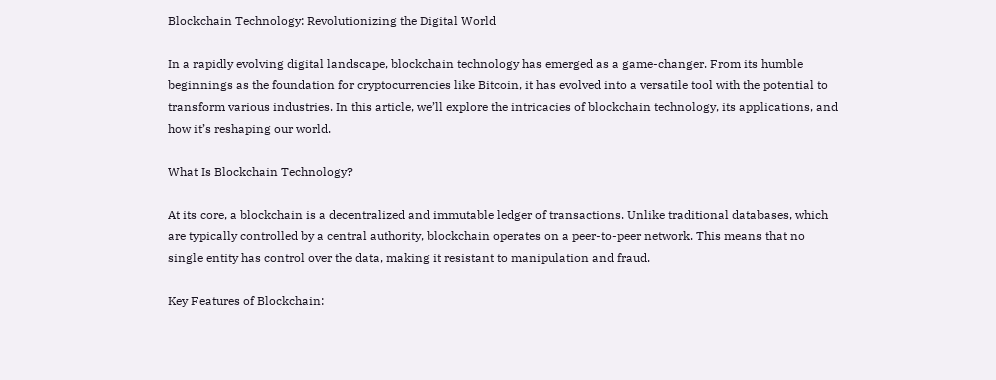Blockchain Technology: Revolutionizing the Digital World

In a rapidly evolving digital landscape, blockchain technology has emerged as a game-changer. From its humble beginnings as the foundation for cryptocurrencies like Bitcoin, it has evolved into a versatile tool with the potential to transform various industries. In this article, we’ll explore the intricacies of blockchain technology, its applications, and how it’s reshaping our world.

What Is Blockchain Technology?

At its core, a blockchain is a decentralized and immutable ledger of transactions. Unlike traditional databases, which are typically controlled by a central authority, blockchain operates on a peer-to-peer network. This means that no single entity has control over the data, making it resistant to manipulation and fraud.

Key Features of Blockchain: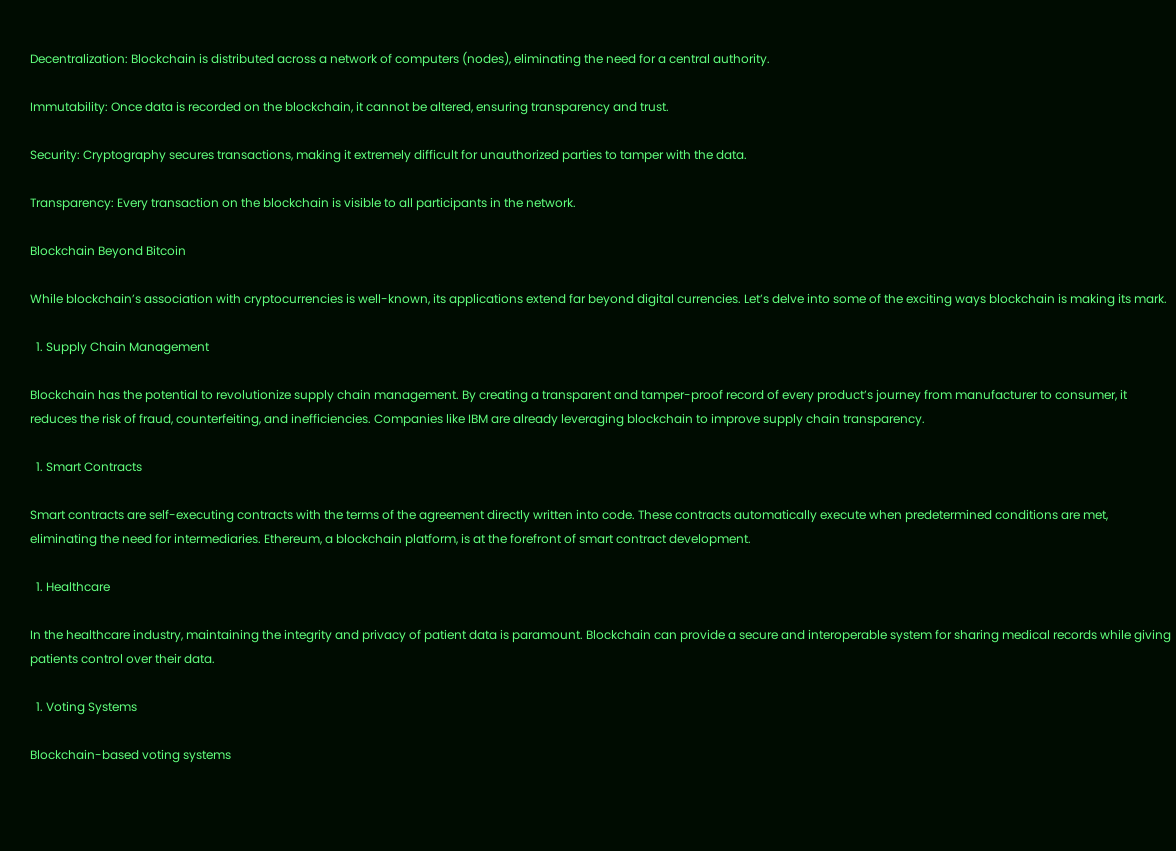Decentralization: Blockchain is distributed across a network of computers (nodes), eliminating the need for a central authority.

Immutability: Once data is recorded on the blockchain, it cannot be altered, ensuring transparency and trust.

Security: Cryptography secures transactions, making it extremely difficult for unauthorized parties to tamper with the data.

Transparency: Every transaction on the blockchain is visible to all participants in the network.

Blockchain Beyond Bitcoin

While blockchain’s association with cryptocurrencies is well-known, its applications extend far beyond digital currencies. Let’s delve into some of the exciting ways blockchain is making its mark.

  1. Supply Chain Management

Blockchain has the potential to revolutionize supply chain management. By creating a transparent and tamper-proof record of every product’s journey from manufacturer to consumer, it reduces the risk of fraud, counterfeiting, and inefficiencies. Companies like IBM are already leveraging blockchain to improve supply chain transparency.

  1. Smart Contracts

Smart contracts are self-executing contracts with the terms of the agreement directly written into code. These contracts automatically execute when predetermined conditions are met, eliminating the need for intermediaries. Ethereum, a blockchain platform, is at the forefront of smart contract development.

  1. Healthcare

In the healthcare industry, maintaining the integrity and privacy of patient data is paramount. Blockchain can provide a secure and interoperable system for sharing medical records while giving patients control over their data.

  1. Voting Systems

Blockchain-based voting systems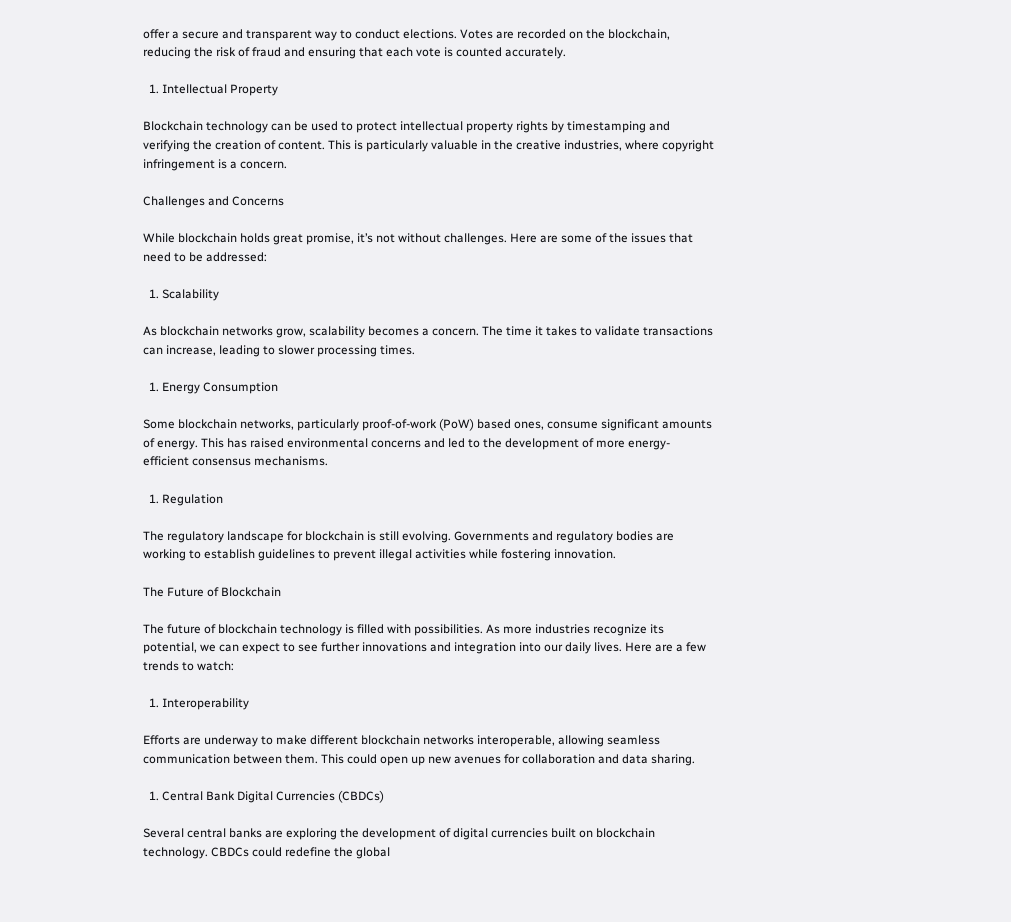offer a secure and transparent way to conduct elections. Votes are recorded on the blockchain, reducing the risk of fraud and ensuring that each vote is counted accurately.

  1. Intellectual Property

Blockchain technology can be used to protect intellectual property rights by timestamping and verifying the creation of content. This is particularly valuable in the creative industries, where copyright infringement is a concern.

Challenges and Concerns

While blockchain holds great promise, it’s not without challenges. Here are some of the issues that need to be addressed:

  1. Scalability

As blockchain networks grow, scalability becomes a concern. The time it takes to validate transactions can increase, leading to slower processing times.

  1. Energy Consumption

Some blockchain networks, particularly proof-of-work (PoW) based ones, consume significant amounts of energy. This has raised environmental concerns and led to the development of more energy-efficient consensus mechanisms.

  1. Regulation

The regulatory landscape for blockchain is still evolving. Governments and regulatory bodies are working to establish guidelines to prevent illegal activities while fostering innovation.

The Future of Blockchain

The future of blockchain technology is filled with possibilities. As more industries recognize its potential, we can expect to see further innovations and integration into our daily lives. Here are a few trends to watch:

  1. Interoperability

Efforts are underway to make different blockchain networks interoperable, allowing seamless communication between them. This could open up new avenues for collaboration and data sharing.

  1. Central Bank Digital Currencies (CBDCs)

Several central banks are exploring the development of digital currencies built on blockchain technology. CBDCs could redefine the global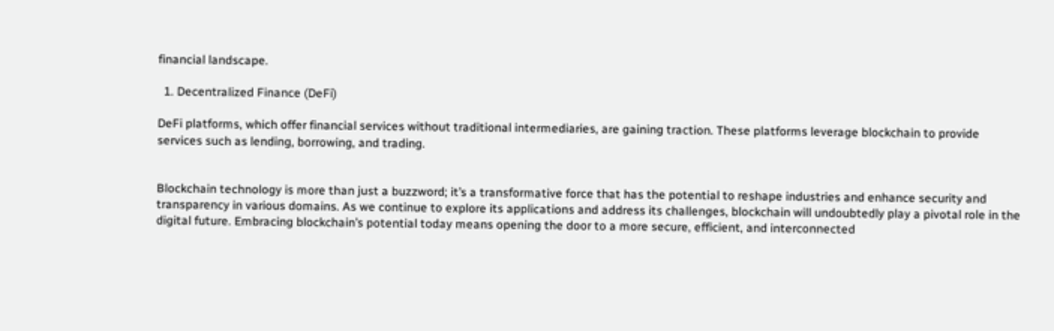financial landscape.

  1. Decentralized Finance (DeFi)

DeFi platforms, which offer financial services without traditional intermediaries, are gaining traction. These platforms leverage blockchain to provide services such as lending, borrowing, and trading.


Blockchain technology is more than just a buzzword; it’s a transformative force that has the potential to reshape industries and enhance security and transparency in various domains. As we continue to explore its applications and address its challenges, blockchain will undoubtedly play a pivotal role in the digital future. Embracing blockchain’s potential today means opening the door to a more secure, efficient, and interconnected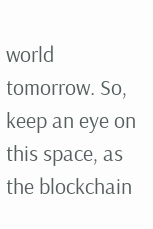world tomorrow. So, keep an eye on this space, as the blockchain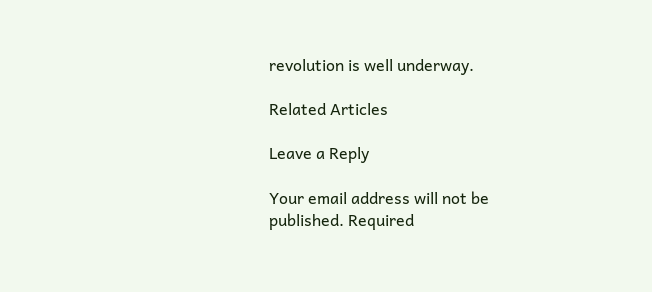revolution is well underway.

Related Articles

Leave a Reply

Your email address will not be published. Required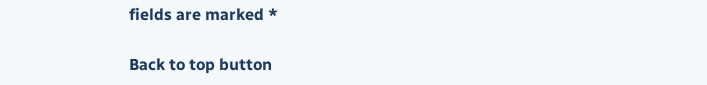fields are marked *

Back to top button